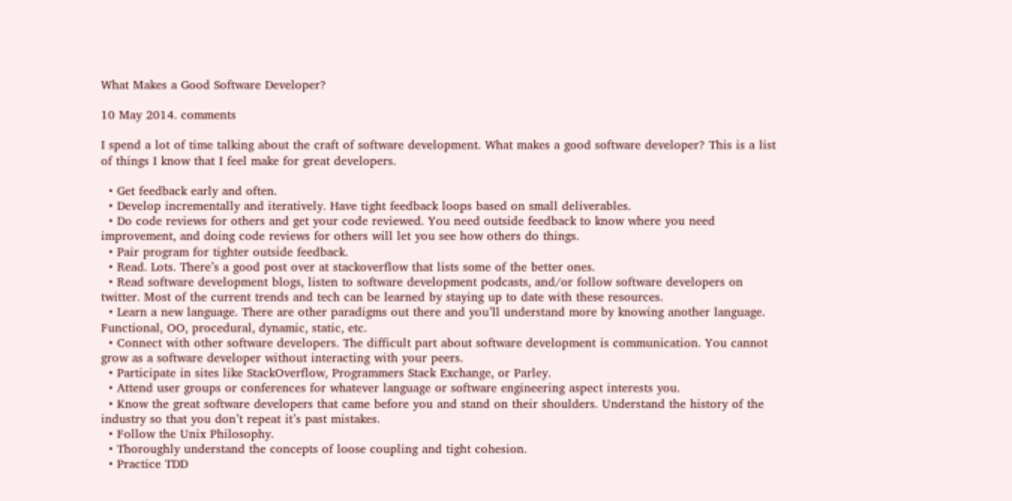What Makes a Good Software Developer?

10 May 2014. comments

I spend a lot of time talking about the craft of software development. What makes a good software developer? This is a list of things I know that I feel make for great developers.

  • Get feedback early and often.
  • Develop incrementally and iteratively. Have tight feedback loops based on small deliverables.
  • Do code reviews for others and get your code reviewed. You need outside feedback to know where you need improvement, and doing code reviews for others will let you see how others do things.
  • Pair program for tighter outside feedback.
  • Read. Lots. There’s a good post over at stackoverflow that lists some of the better ones.
  • Read software development blogs, listen to software development podcasts, and/or follow software developers on twitter. Most of the current trends and tech can be learned by staying up to date with these resources.
  • Learn a new language. There are other paradigms out there and you’ll understand more by knowing another language. Functional, OO, procedural, dynamic, static, etc.
  • Connect with other software developers. The difficult part about software development is communication. You cannot grow as a software developer without interacting with your peers.
  • Participate in sites like StackOverflow, Programmers Stack Exchange, or Parley.
  • Attend user groups or conferences for whatever language or software engineering aspect interests you.
  • Know the great software developers that came before you and stand on their shoulders. Understand the history of the industry so that you don’t repeat it’s past mistakes.
  • Follow the Unix Philosophy.
  • Thoroughly understand the concepts of loose coupling and tight cohesion.
  • Practice TDD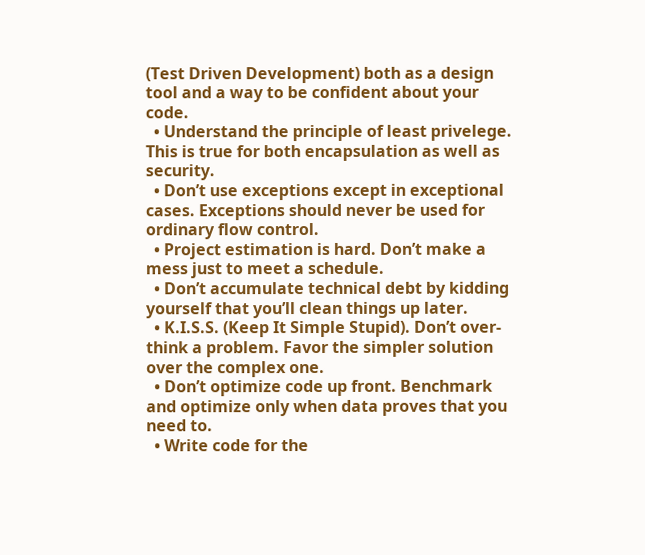(Test Driven Development) both as a design tool and a way to be confident about your code.
  • Understand the principle of least privelege. This is true for both encapsulation as well as security.
  • Don’t use exceptions except in exceptional cases. Exceptions should never be used for ordinary flow control.
  • Project estimation is hard. Don’t make a mess just to meet a schedule.
  • Don’t accumulate technical debt by kidding yourself that you’ll clean things up later.
  • K.I.S.S. (Keep It Simple Stupid). Don’t over-think a problem. Favor the simpler solution over the complex one.
  • Don’t optimize code up front. Benchmark and optimize only when data proves that you need to.
  • Write code for the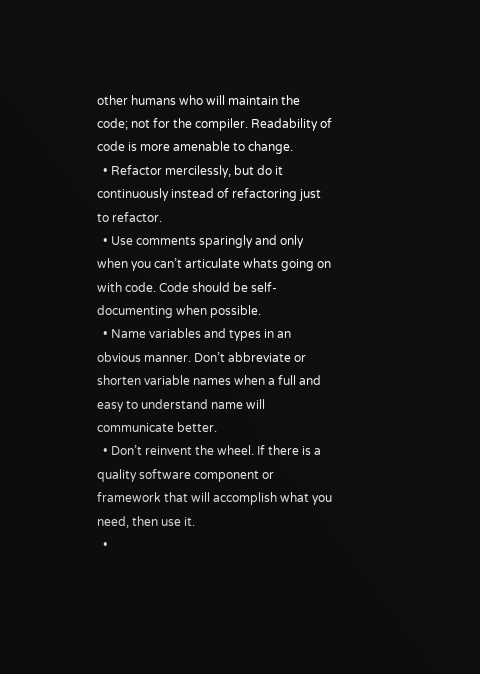other humans who will maintain the code; not for the compiler. Readability of code is more amenable to change.
  • Refactor mercilessly, but do it continuously instead of refactoring just to refactor.
  • Use comments sparingly and only when you can’t articulate whats going on with code. Code should be self-documenting when possible.
  • Name variables and types in an obvious manner. Don’t abbreviate or shorten variable names when a full and easy to understand name will communicate better.
  • Don’t reinvent the wheel. If there is a quality software component or framework that will accomplish what you need, then use it.
  •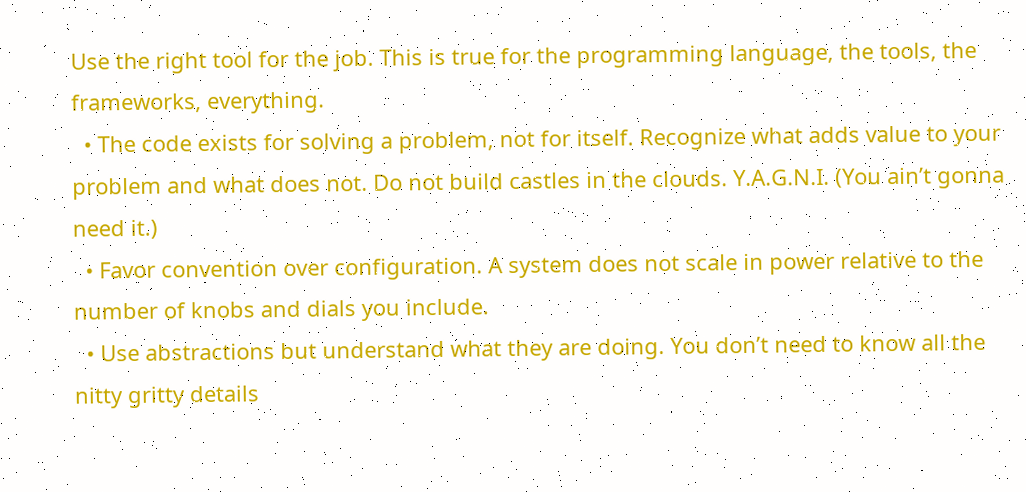Use the right tool for the job. This is true for the programming language, the tools, the frameworks, everything.
  • The code exists for solving a problem, not for itself. Recognize what adds value to your problem and what does not. Do not build castles in the clouds. Y.A.G.N.I. (You ain’t gonna need it.)
  • Favor convention over configuration. A system does not scale in power relative to the number of knobs and dials you include.
  • Use abstractions but understand what they are doing. You don’t need to know all the nitty gritty details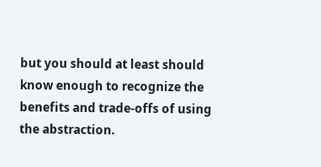but you should at least should know enough to recognize the benefits and trade-offs of using the abstraction.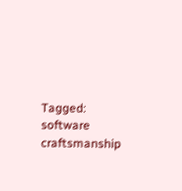Tagged: software craftsmanship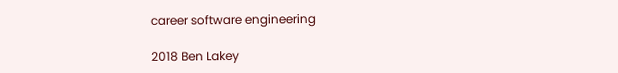career software engineering

2018 Ben Lakey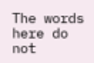The words here do not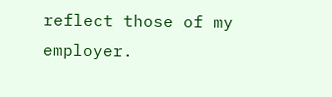reflect those of my employer.